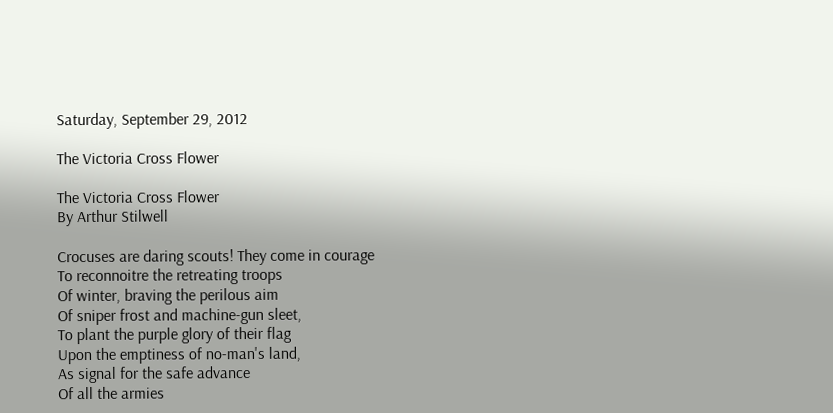Saturday, September 29, 2012

The Victoria Cross Flower

The Victoria Cross Flower
By Arthur Stilwell

Crocuses are daring scouts! They come in courage
To reconnoitre the retreating troops
Of winter, braving the perilous aim
Of sniper frost and machine-gun sleet,
To plant the purple glory of their flag
Upon the emptiness of no-man's land,
As signal for the safe advance
Of all the armies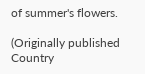of summer's flowers.

(Originally published Country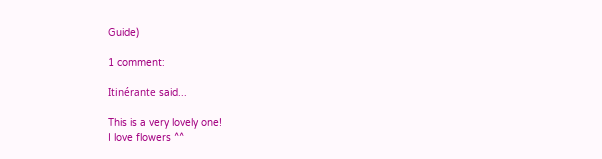Guide)

1 comment:

Itinérante said...

This is a very lovely one!
I love flowers ^^